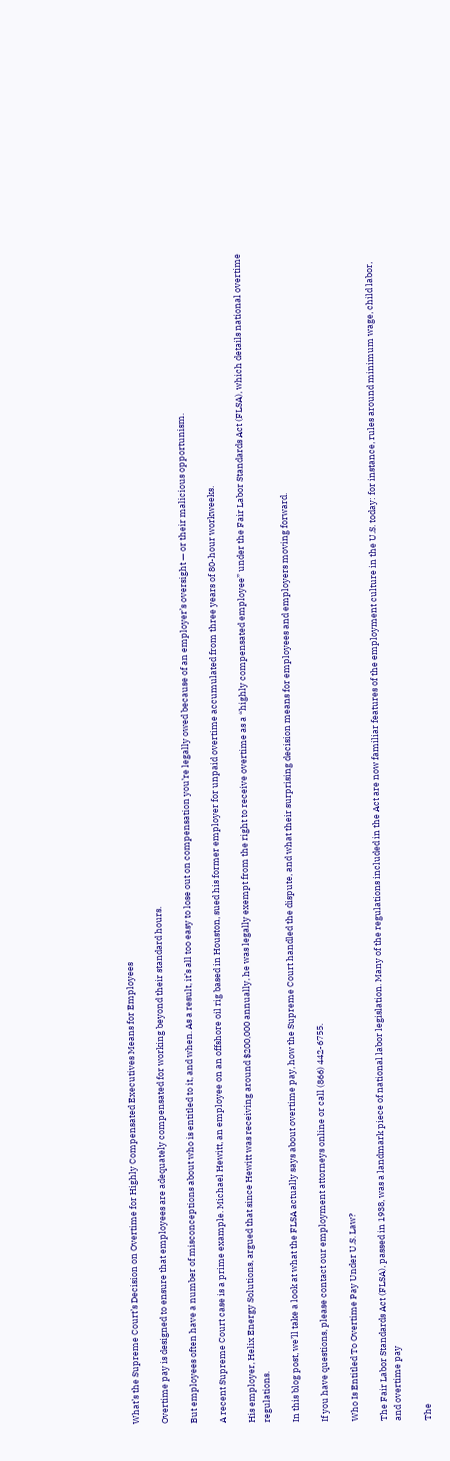What’s the Supreme Court’s Decision on Overtime for Highly Compensated Executives Means for Employees

Overtime pay is designed to ensure that employees are adequately compensated for working beyond their standard hours.

But employees often have a number of misconceptions about who is entitled to it, and when. As a result, it’s all too easy to lose out on compensation you’re legally owed because of an employer’s oversight — or their malicious opportunism.

A recent Supreme Court case is a prime example. Michael Hewitt, an employee on an offshore oil rig based in Houston, sued his former employer for unpaid overtime accumulated from three years of 80-hour workweeks.

His employer, Helix Energy Solutions, argued that since Hewitt was receiving around $200,000 annually, he was legally exempt from the right to receive overtime as a “highly compensated employee” under the Fair Labor Standards Act (FLSA), which details national overtime regulations.

In this blog post, we’ll take a look at what the FLSA actually says about overtime pay, how the Supreme Court handled the dispute, and what their surprising decision means for employees and employers moving forward.

If you have questions, please contact our employment attorneys online or call (866) 442-6755.

Who Is Entitled To Overtime Pay Under U.S. Law?

The Fair Labor Standards Act (FLSA), passed in 1938, was a landmark piece of national labor legislation. Many of the regulations included in the Act are now familiar features of the employment culture in the U.S. today: for instance, rules around minimum wage, child labor, and overtime pay

The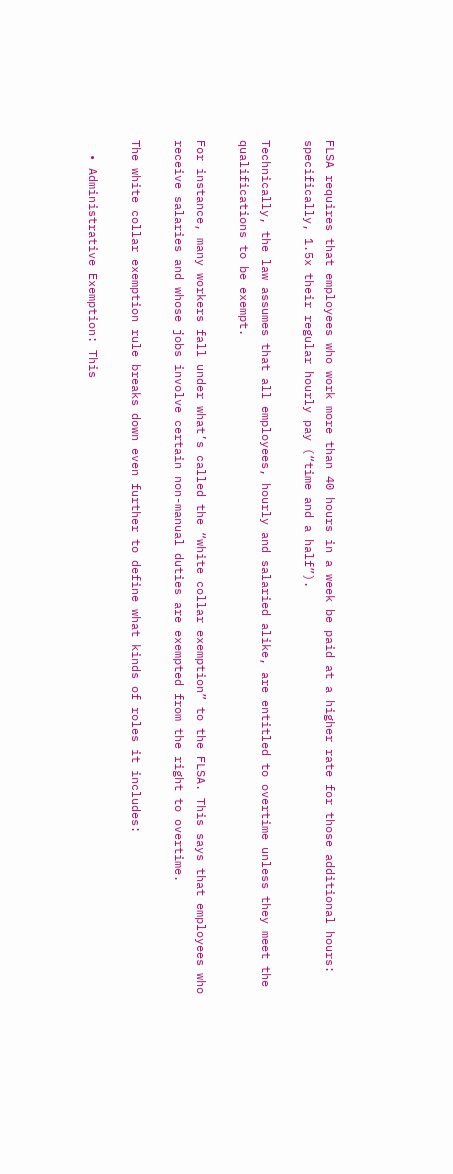FLSA requires that employees who work more than 40 hours in a week be paid at a higher rate for those additional hours: specifically, 1.5x their regular hourly pay (“time and a half”).

Technically, the law assumes that all employees, hourly and salaried alike, are entitled to overtime unless they meet the qualifications to be exempt.

For instance, many workers fall under what’s called the “white collar exemption” to the FLSA. This says that employees who receive salaries and whose jobs involve certain non-manual duties are exempted from the right to overtime.

The white collar exemption rule breaks down even further to define what kinds of roles it includes:

  • Administrative Exemption: This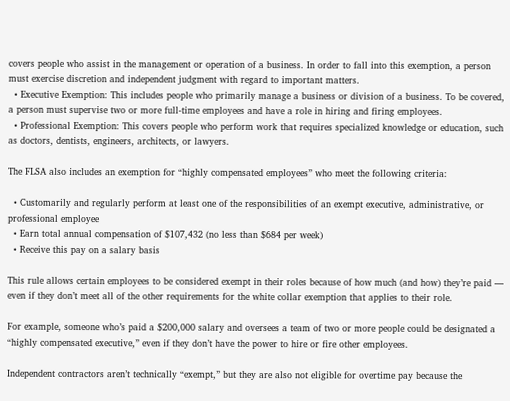covers people who assist in the management or operation of a business. In order to fall into this exemption, a person must exercise discretion and independent judgment with regard to important matters.
  • Executive Exemption: This includes people who primarily manage a business or division of a business. To be covered, a person must supervise two or more full-time employees and have a role in hiring and firing employees.
  • Professional Exemption: This covers people who perform work that requires specialized knowledge or education, such as doctors, dentists, engineers, architects, or lawyers.

The FLSA also includes an exemption for “highly compensated employees” who meet the following criteria:

  • Customarily and regularly perform at least one of the responsibilities of an exempt executive, administrative, or professional employee
  • Earn total annual compensation of $107,432 (no less than $684 per week)
  • Receive this pay on a salary basis

This rule allows certain employees to be considered exempt in their roles because of how much (and how) they’re paid — even if they don’t meet all of the other requirements for the white collar exemption that applies to their role.

For example, someone who’s paid a $200,000 salary and oversees a team of two or more people could be designated a “highly compensated executive,” even if they don’t have the power to hire or fire other employees.

Independent contractors aren’t technically “exempt,” but they are also not eligible for overtime pay because the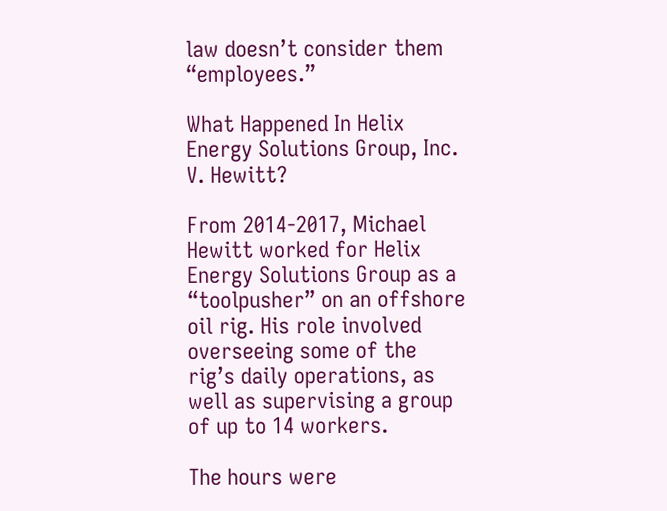law doesn’t consider them “employees.”

What Happened In Helix Energy Solutions Group, Inc. V. Hewitt?

From 2014-2017, Michael Hewitt worked for Helix Energy Solutions Group as a “toolpusher” on an offshore oil rig. His role involved overseeing some of the rig’s daily operations, as well as supervising a group of up to 14 workers.

The hours were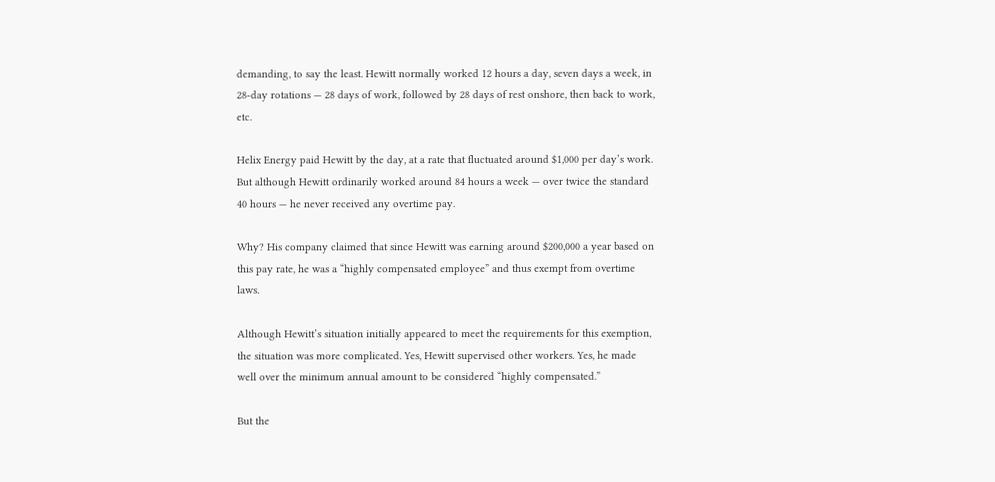demanding, to say the least. Hewitt normally worked 12 hours a day, seven days a week, in 28-day rotations — 28 days of work, followed by 28 days of rest onshore, then back to work, etc.

Helix Energy paid Hewitt by the day, at a rate that fluctuated around $1,000 per day’s work. But although Hewitt ordinarily worked around 84 hours a week — over twice the standard 40 hours — he never received any overtime pay.

Why? His company claimed that since Hewitt was earning around $200,000 a year based on this pay rate, he was a “highly compensated employee” and thus exempt from overtime laws.

Although Hewitt’s situation initially appeared to meet the requirements for this exemption, the situation was more complicated. Yes, Hewitt supervised other workers. Yes, he made well over the minimum annual amount to be considered “highly compensated.”

But the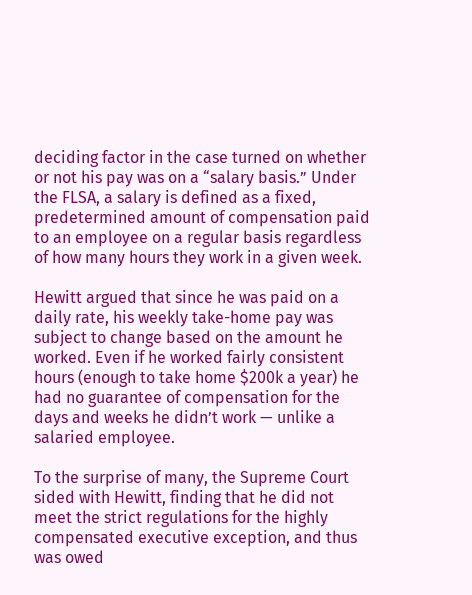deciding factor in the case turned on whether or not his pay was on a “salary basis.” Under the FLSA, a salary is defined as a fixed, predetermined amount of compensation paid to an employee on a regular basis regardless of how many hours they work in a given week.

Hewitt argued that since he was paid on a daily rate, his weekly take-home pay was subject to change based on the amount he worked. Even if he worked fairly consistent hours (enough to take home $200k a year) he had no guarantee of compensation for the days and weeks he didn’t work — unlike a salaried employee.

To the surprise of many, the Supreme Court sided with Hewitt, finding that he did not meet the strict regulations for the highly compensated executive exception, and thus was owed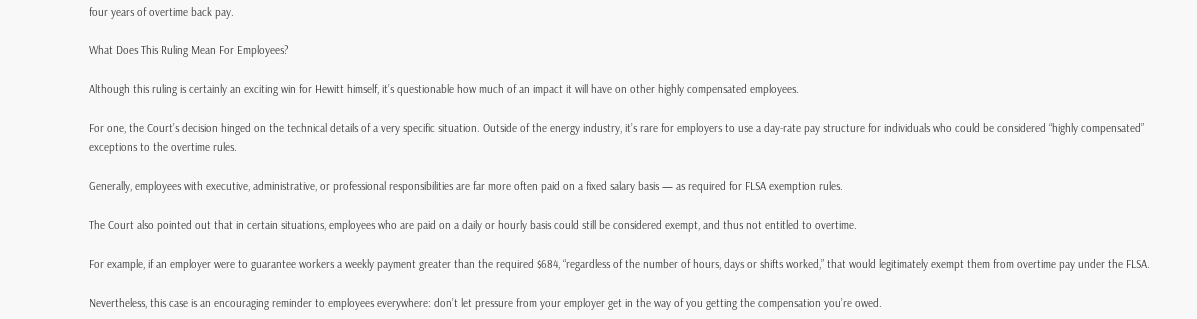four years of overtime back pay.

What Does This Ruling Mean For Employees?

Although this ruling is certainly an exciting win for Hewitt himself, it’s questionable how much of an impact it will have on other highly compensated employees.

For one, the Court’s decision hinged on the technical details of a very specific situation. Outside of the energy industry, it’s rare for employers to use a day-rate pay structure for individuals who could be considered “highly compensated” exceptions to the overtime rules.

Generally, employees with executive, administrative, or professional responsibilities are far more often paid on a fixed salary basis — as required for FLSA exemption rules.

The Court also pointed out that in certain situations, employees who are paid on a daily or hourly basis could still be considered exempt, and thus not entitled to overtime.

For example, if an employer were to guarantee workers a weekly payment greater than the required $684, “regardless of the number of hours, days or shifts worked,” that would legitimately exempt them from overtime pay under the FLSA.

Nevertheless, this case is an encouraging reminder to employees everywhere: don’t let pressure from your employer get in the way of you getting the compensation you’re owed.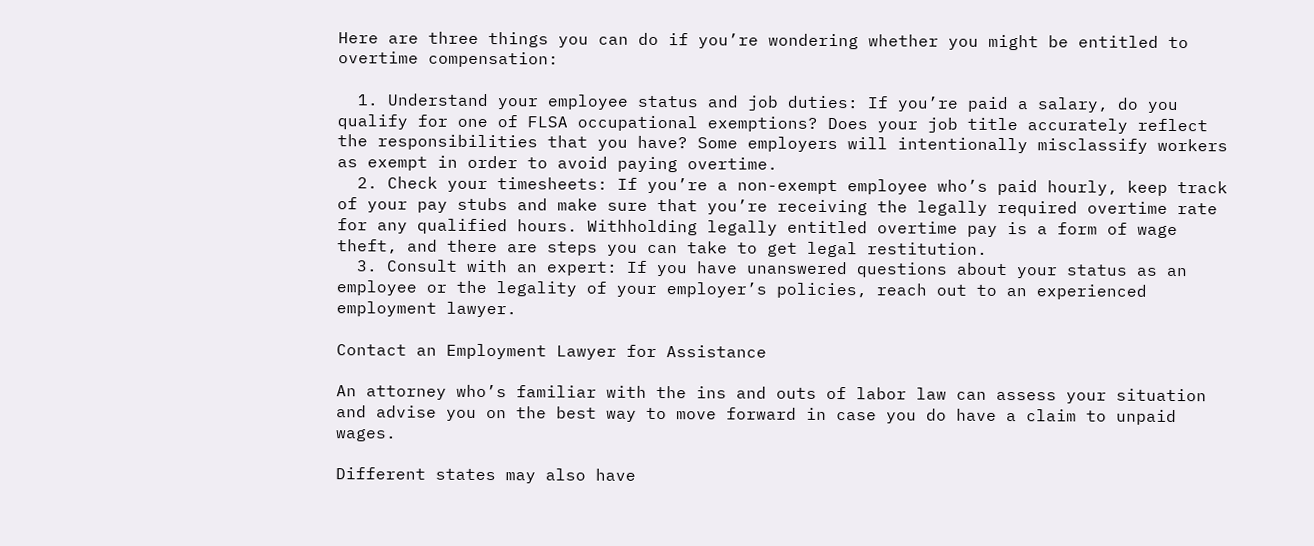Here are three things you can do if you’re wondering whether you might be entitled to overtime compensation:

  1. Understand your employee status and job duties: If you’re paid a salary, do you qualify for one of FLSA occupational exemptions? Does your job title accurately reflect the responsibilities that you have? Some employers will intentionally misclassify workers as exempt in order to avoid paying overtime.
  2. Check your timesheets: If you’re a non-exempt employee who’s paid hourly, keep track of your pay stubs and make sure that you’re receiving the legally required overtime rate for any qualified hours. Withholding legally entitled overtime pay is a form of wage theft, and there are steps you can take to get legal restitution.
  3. Consult with an expert: If you have unanswered questions about your status as an employee or the legality of your employer’s policies, reach out to an experienced employment lawyer.

Contact an Employment Lawyer for Assistance

An attorney who’s familiar with the ins and outs of labor law can assess your situation and advise you on the best way to move forward in case you do have a claim to unpaid wages.

Different states may also have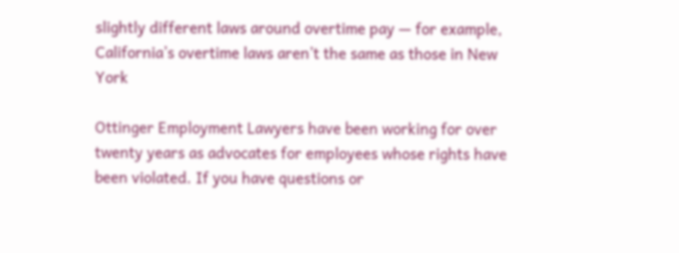slightly different laws around overtime pay — for example, California’s overtime laws aren’t the same as those in New York

Ottinger Employment Lawyers have been working for over twenty years as advocates for employees whose rights have been violated. If you have questions or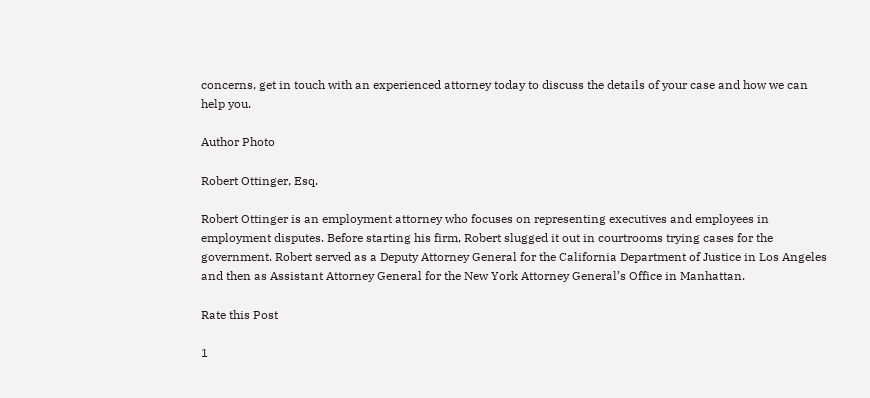concerns, get in touch with an experienced attorney today to discuss the details of your case and how we can help you.

Author Photo

Robert Ottinger, Esq.

Robert Ottinger is an employment attorney who focuses on representing executives and employees in employment disputes. Before starting his firm, Robert slugged it out in courtrooms trying cases for the government. Robert served as a Deputy Attorney General for the California Department of Justice in Los Angeles and then as Assistant Attorney General for the New York Attorney General’s Office in Manhattan.

Rate this Post

1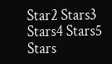Star2 Stars3 Stars4 Stars5 Stars